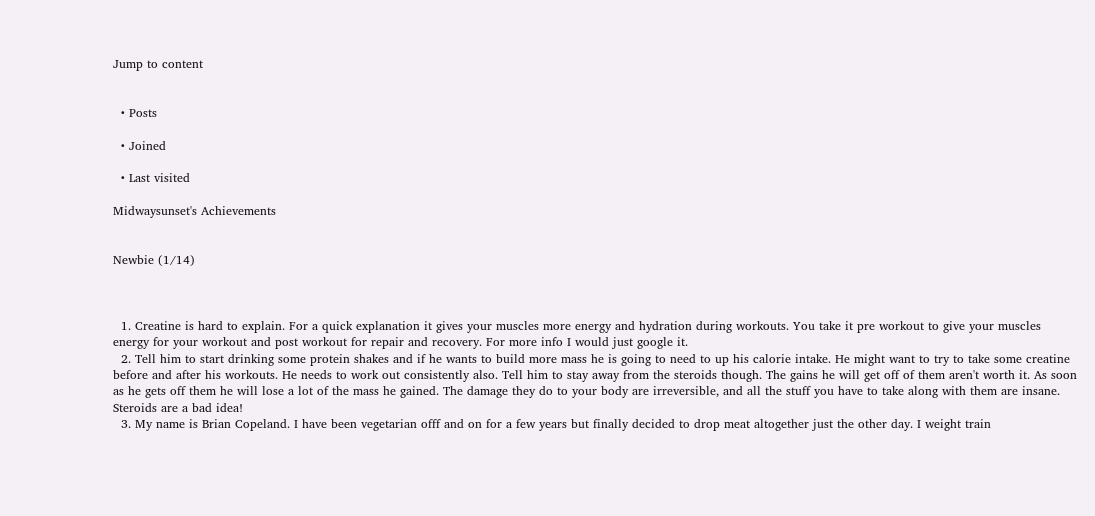Jump to content


  • Posts

  • Joined

  • Last visited

Midwaysunset's Achievements


Newbie (1/14)



  1. Creatine is hard to explain. For a quick explanation it gives your muscles more energy and hydration during workouts. You take it pre workout to give your muscles energy for your workout and post workout for repair and recovery. For more info I would just google it.
  2. Tell him to start drinking some protein shakes and if he wants to build more mass he is going to need to up his calorie intake. He might want to try to take some creatine before and after his workouts. He needs to work out consistently also. Tell him to stay away from the steroids though. The gains he will get off of them aren't worth it. As soon as he gets off them he will lose a lot of the mass he gained. The damage they do to your body are irreversible, and all the stuff you have to take along with them are insane. Steroids are a bad idea!
  3. My name is Brian Copeland. I have been vegetarian offf and on for a few years but finally decided to drop meat altogether just the other day. I weight train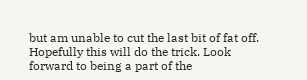but am unable to cut the last bit of fat off. Hopefully this will do the trick. Look forward to being a part of the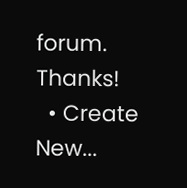forum. Thanks!
  • Create New...